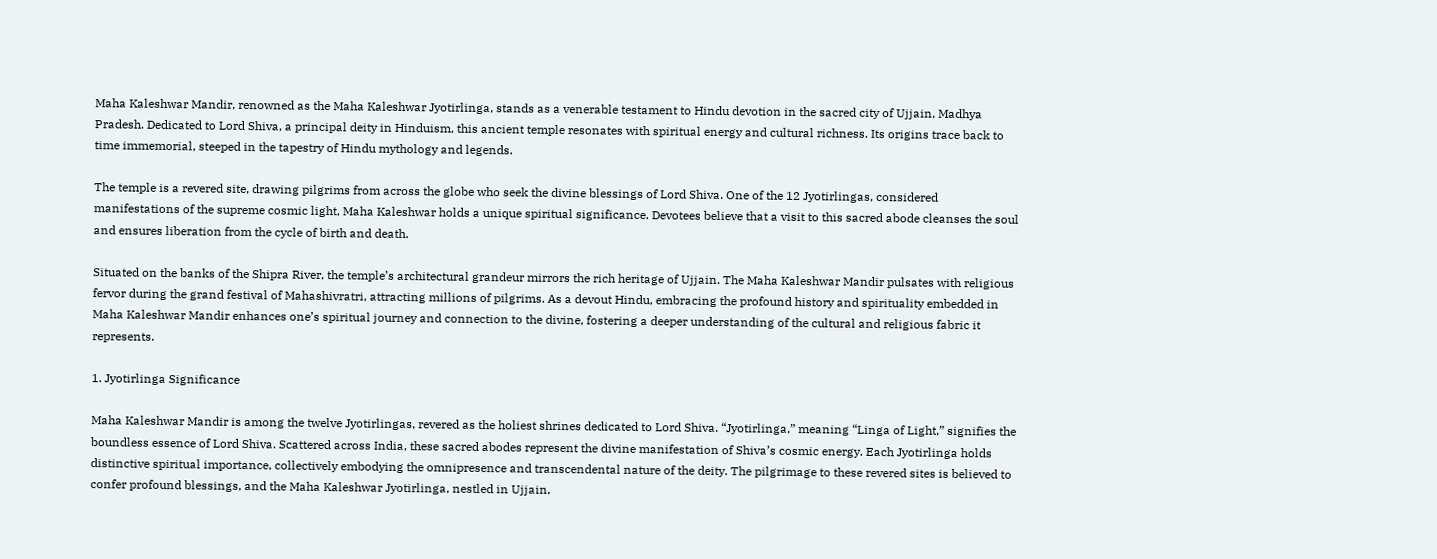Maha Kaleshwar Mandir, renowned as the Maha Kaleshwar Jyotirlinga, stands as a venerable testament to Hindu devotion in the sacred city of Ujjain, Madhya Pradesh. Dedicated to Lord Shiva, a principal deity in Hinduism, this ancient temple resonates with spiritual energy and cultural richness. Its origins trace back to time immemorial, steeped in the tapestry of Hindu mythology and legends.

The temple is a revered site, drawing pilgrims from across the globe who seek the divine blessings of Lord Shiva. One of the 12 Jyotirlingas, considered manifestations of the supreme cosmic light, Maha Kaleshwar holds a unique spiritual significance. Devotees believe that a visit to this sacred abode cleanses the soul and ensures liberation from the cycle of birth and death.

Situated on the banks of the Shipra River, the temple’s architectural grandeur mirrors the rich heritage of Ujjain. The Maha Kaleshwar Mandir pulsates with religious fervor during the grand festival of Mahashivratri, attracting millions of pilgrims. As a devout Hindu, embracing the profound history and spirituality embedded in Maha Kaleshwar Mandir enhances one’s spiritual journey and connection to the divine, fostering a deeper understanding of the cultural and religious fabric it represents.

1. Jyotirlinga Significance

Maha Kaleshwar Mandir is among the twelve Jyotirlingas, revered as the holiest shrines dedicated to Lord Shiva. “Jyotirlinga,” meaning “Linga of Light,” signifies the boundless essence of Lord Shiva. Scattered across India, these sacred abodes represent the divine manifestation of Shiva’s cosmic energy. Each Jyotirlinga holds distinctive spiritual importance, collectively embodying the omnipresence and transcendental nature of the deity. The pilgrimage to these revered sites is believed to confer profound blessings, and the Maha Kaleshwar Jyotirlinga, nestled in Ujjain,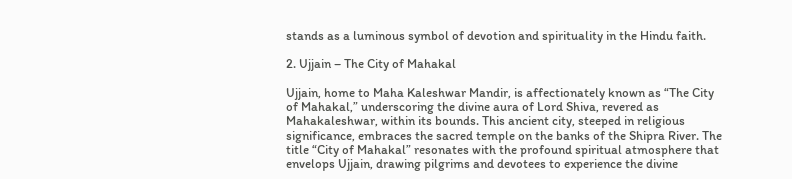stands as a luminous symbol of devotion and spirituality in the Hindu faith.

2. Ujjain – The City of Mahakal

Ujjain, home to Maha Kaleshwar Mandir, is affectionately known as “The City of Mahakal,” underscoring the divine aura of Lord Shiva, revered as Mahakaleshwar, within its bounds. This ancient city, steeped in religious significance, embraces the sacred temple on the banks of the Shipra River. The title “City of Mahakal” resonates with the profound spiritual atmosphere that envelops Ujjain, drawing pilgrims and devotees to experience the divine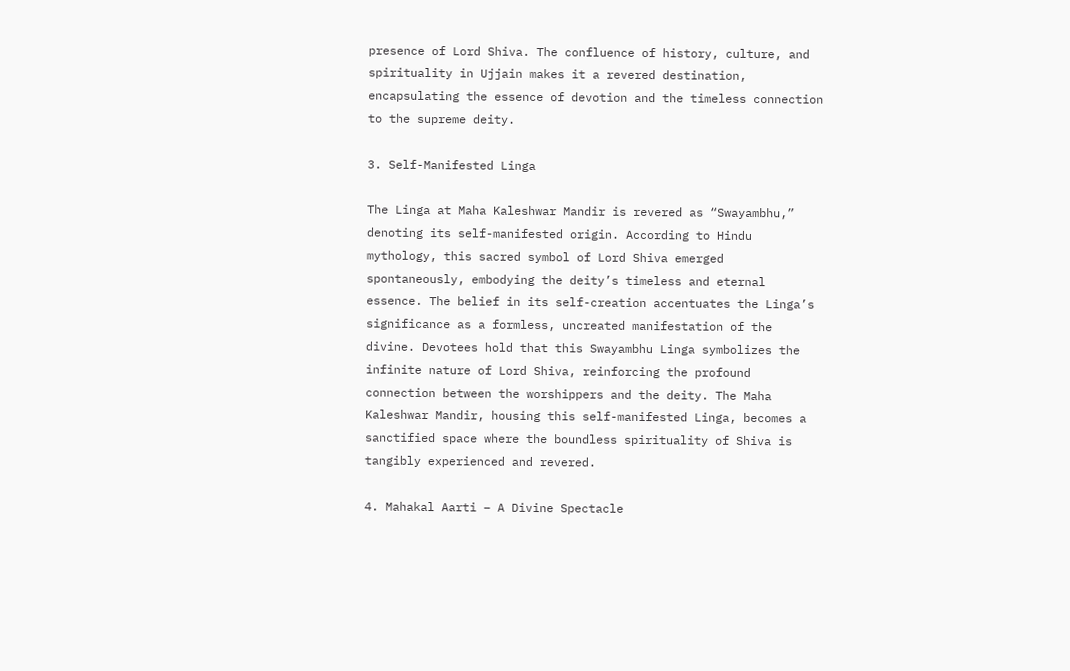presence of Lord Shiva. The confluence of history, culture, and spirituality in Ujjain makes it a revered destination, encapsulating the essence of devotion and the timeless connection to the supreme deity.

3. Self-Manifested Linga

The Linga at Maha Kaleshwar Mandir is revered as “Swayambhu,” denoting its self-manifested origin. According to Hindu mythology, this sacred symbol of Lord Shiva emerged spontaneously, embodying the deity’s timeless and eternal essence. The belief in its self-creation accentuates the Linga’s significance as a formless, uncreated manifestation of the divine. Devotees hold that this Swayambhu Linga symbolizes the infinite nature of Lord Shiva, reinforcing the profound connection between the worshippers and the deity. The Maha Kaleshwar Mandir, housing this self-manifested Linga, becomes a sanctified space where the boundless spirituality of Shiva is tangibly experienced and revered.

4. Mahakal Aarti – A Divine Spectacle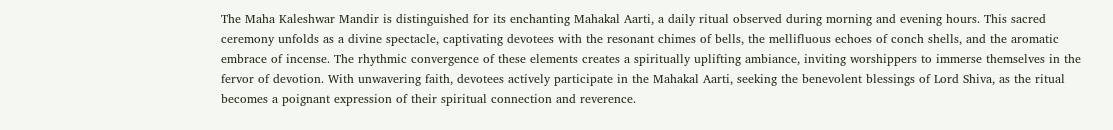The Maha Kaleshwar Mandir is distinguished for its enchanting Mahakal Aarti, a daily ritual observed during morning and evening hours. This sacred ceremony unfolds as a divine spectacle, captivating devotees with the resonant chimes of bells, the mellifluous echoes of conch shells, and the aromatic embrace of incense. The rhythmic convergence of these elements creates a spiritually uplifting ambiance, inviting worshippers to immerse themselves in the fervor of devotion. With unwavering faith, devotees actively participate in the Mahakal Aarti, seeking the benevolent blessings of Lord Shiva, as the ritual becomes a poignant expression of their spiritual connection and reverence.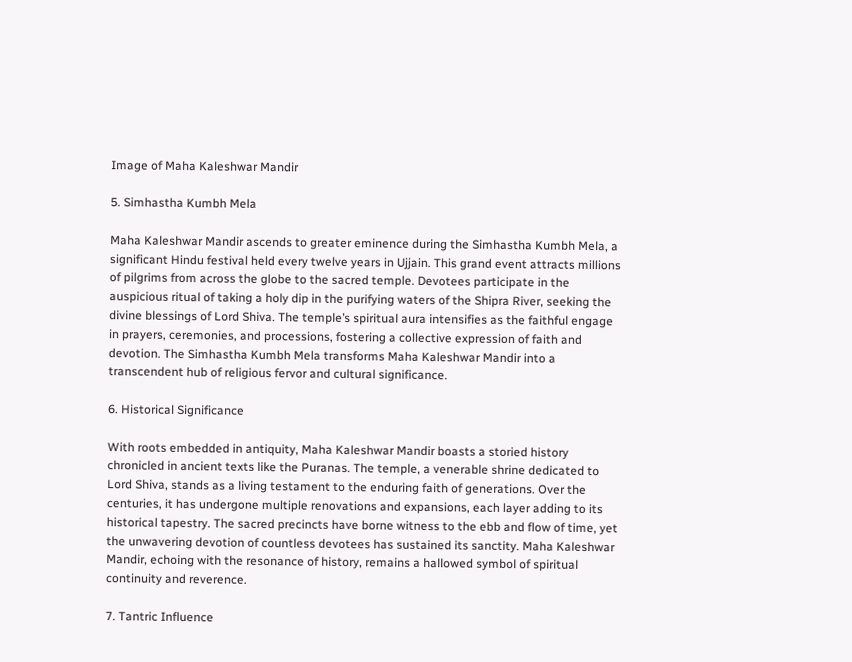Image of Maha Kaleshwar Mandir

5. Simhastha Kumbh Mela

Maha Kaleshwar Mandir ascends to greater eminence during the Simhastha Kumbh Mela, a significant Hindu festival held every twelve years in Ujjain. This grand event attracts millions of pilgrims from across the globe to the sacred temple. Devotees participate in the auspicious ritual of taking a holy dip in the purifying waters of the Shipra River, seeking the divine blessings of Lord Shiva. The temple’s spiritual aura intensifies as the faithful engage in prayers, ceremonies, and processions, fostering a collective expression of faith and devotion. The Simhastha Kumbh Mela transforms Maha Kaleshwar Mandir into a transcendent hub of religious fervor and cultural significance.

6. Historical Significance

With roots embedded in antiquity, Maha Kaleshwar Mandir boasts a storied history chronicled in ancient texts like the Puranas. The temple, a venerable shrine dedicated to Lord Shiva, stands as a living testament to the enduring faith of generations. Over the centuries, it has undergone multiple renovations and expansions, each layer adding to its historical tapestry. The sacred precincts have borne witness to the ebb and flow of time, yet the unwavering devotion of countless devotees has sustained its sanctity. Maha Kaleshwar Mandir, echoing with the resonance of history, remains a hallowed symbol of spiritual continuity and reverence.

7. Tantric Influence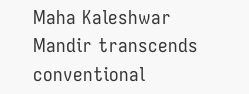Maha Kaleshwar Mandir transcends conventional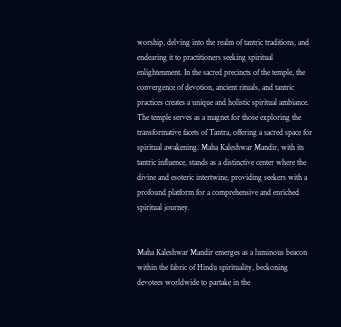worship, delving into the realm of tantric traditions, and endearing it to practitioners seeking spiritual enlightenment. In the sacred precincts of the temple, the convergence of devotion, ancient rituals, and tantric practices creates a unique and holistic spiritual ambiance. The temple serves as a magnet for those exploring the transformative facets of Tantra, offering a sacred space for spiritual awakening. Maha Kaleshwar Mandir, with its tantric influence, stands as a distinctive center where the divine and esoteric intertwine, providing seekers with a profound platform for a comprehensive and enriched spiritual journey.


Maha Kaleshwar Mandir emerges as a luminous beacon within the fabric of Hindu spirituality, beckoning devotees worldwide to partake in the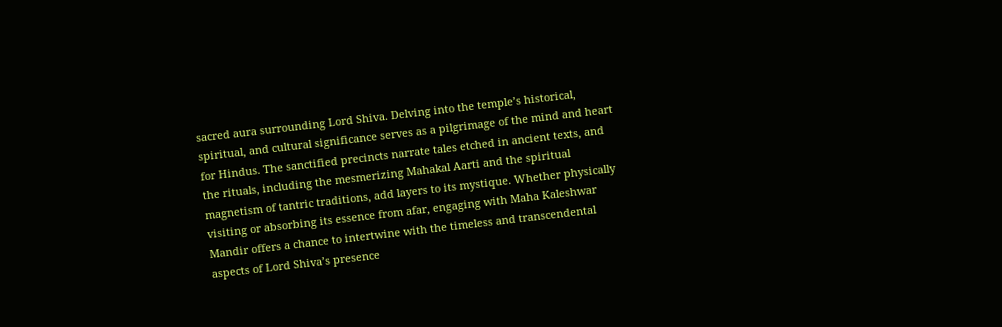sacred aura surrounding Lord Shiva. Delving into the temple’s historical, spiritual, and cultural significance serves as a pilgrimage of the mind and heart for Hindus. The sanctified precincts narrate tales etched in ancient texts, and the rituals, including the mesmerizing Mahakal Aarti and the spiritual magnetism of tantric traditions, add layers to its mystique. Whether physically visiting or absorbing its essence from afar, engaging with Maha Kaleshwar Mandir offers a chance to intertwine with the timeless and transcendental aspects of Lord Shiva’s presence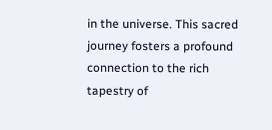in the universe. This sacred journey fosters a profound connection to the rich tapestry of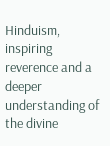Hinduism, inspiring reverence and a deeper understanding of the divine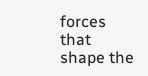forces that shape the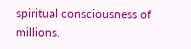spiritual consciousness of millions.